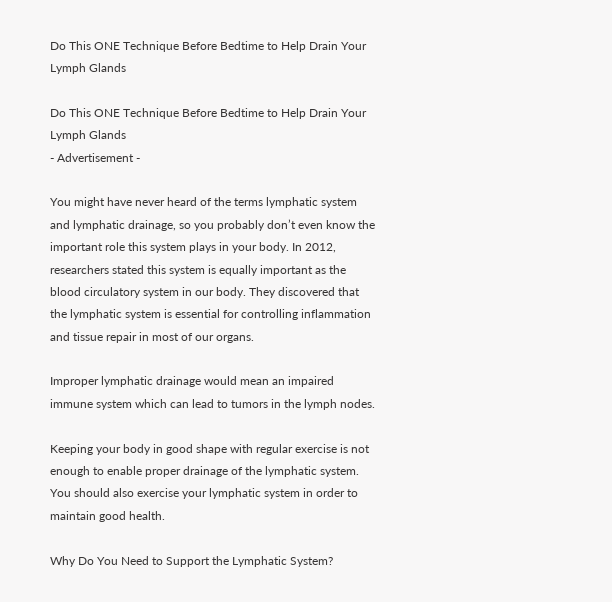Do This ONE Technique Before Bedtime to Help Drain Your Lymph Glands

Do This ONE Technique Before Bedtime to Help Drain Your Lymph Glands
- Advertisement -

You might have never heard of the terms lymphatic system and lymphatic drainage, so you probably don’t even know the important role this system plays in your body. In 2012, researchers stated this system is equally important as the blood circulatory system in our body. They discovered that the lymphatic system is essential for controlling inflammation and tissue repair in most of our organs.

Improper lymphatic drainage would mean an impaired immune system which can lead to tumors in the lymph nodes.

Keeping your body in good shape with regular exercise is not enough to enable proper drainage of the lymphatic system. You should also exercise your lymphatic system in order to maintain good health.

Why Do You Need to Support the Lymphatic System?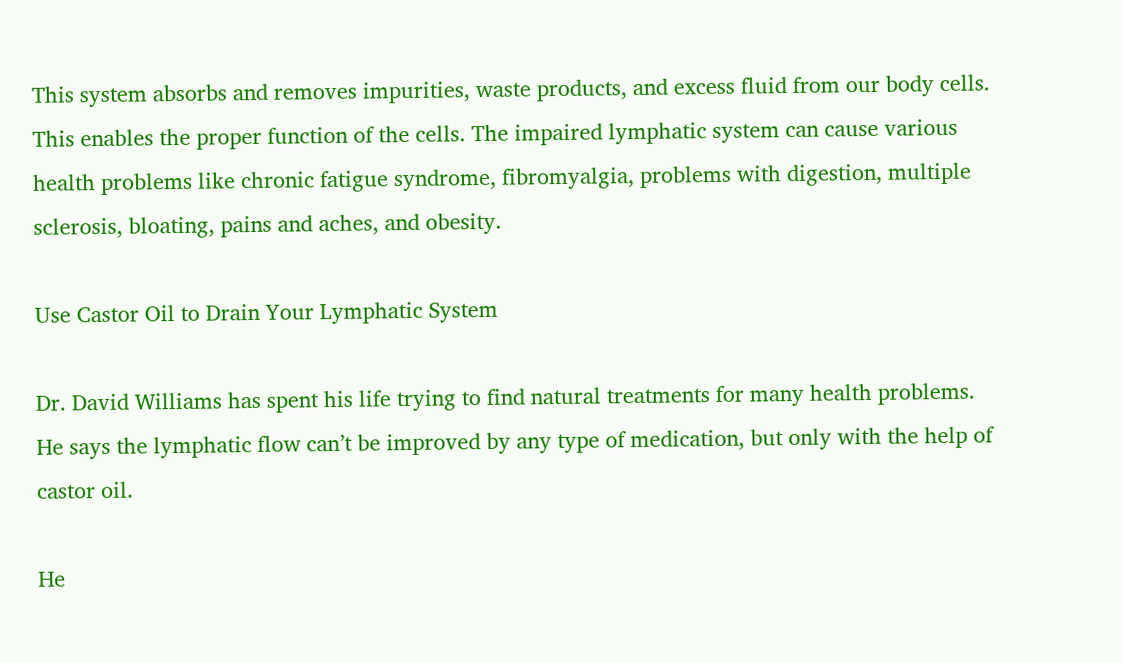This system absorbs and removes impurities, waste products, and excess fluid from our body cells. This enables the proper function of the cells. The impaired lymphatic system can cause various health problems like chronic fatigue syndrome, fibromyalgia, problems with digestion, multiple sclerosis, bloating, pains and aches, and obesity.

Use Castor Oil to Drain Your Lymphatic System

Dr. David Williams has spent his life trying to find natural treatments for many health problems. He says the lymphatic flow can’t be improved by any type of medication, but only with the help of castor oil.

He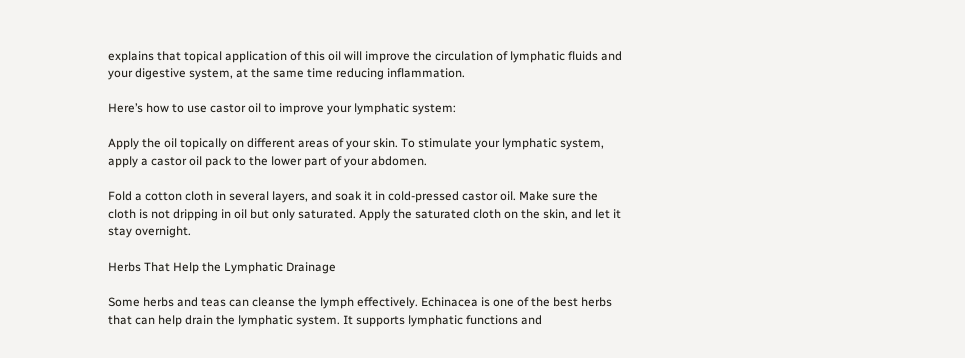explains that topical application of this oil will improve the circulation of lymphatic fluids and your digestive system, at the same time reducing inflammation.

Here’s how to use castor oil to improve your lymphatic system:

Apply the oil topically on different areas of your skin. To stimulate your lymphatic system, apply a castor oil pack to the lower part of your abdomen.

Fold a cotton cloth in several layers, and soak it in cold-pressed castor oil. Make sure the cloth is not dripping in oil but only saturated. Apply the saturated cloth on the skin, and let it stay overnight.

Herbs That Help the Lymphatic Drainage

Some herbs and teas can cleanse the lymph effectively. Echinacea is one of the best herbs that can help drain the lymphatic system. It supports lymphatic functions and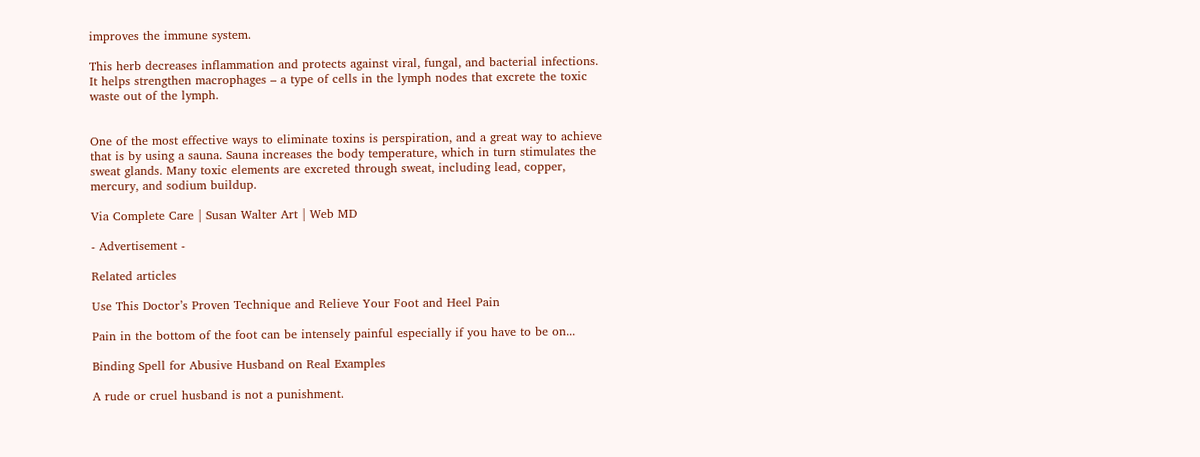improves the immune system.

This herb decreases inflammation and protects against viral, fungal, and bacterial infections. It helps strengthen macrophages – a type of cells in the lymph nodes that excrete the toxic waste out of the lymph.


One of the most effective ways to eliminate toxins is perspiration, and a great way to achieve that is by using a sauna. Sauna increases the body temperature, which in turn stimulates the sweat glands. Many toxic elements are excreted through sweat, including lead, copper, mercury, and sodium buildup.

Via Complete Care | Susan Walter Art | Web MD

- Advertisement -

Related articles

Use This Doctor’s Proven Technique and Relieve Your Foot and Heel Pain

Pain in the bottom of the foot can be intensely painful especially if you have to be on...

Binding Spell for Abusive Husband on Real Examples

A rude or cruel husband is not a punishment.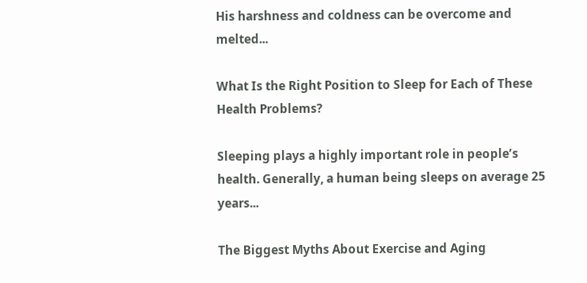His harshness and coldness can be overcome and melted...

What Is the Right Position to Sleep for Each of These Health Problems?

Sleeping plays a highly important role in people’s health. Generally, a human being sleeps on average 25 years...

The Biggest Myths About Exercise and Aging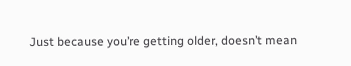Just because you’re getting older, doesn’t mean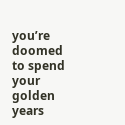you’re doomed to spend your golden years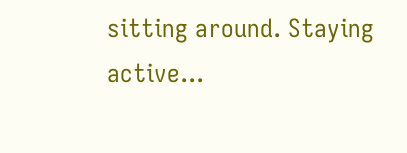sitting around. Staying active...